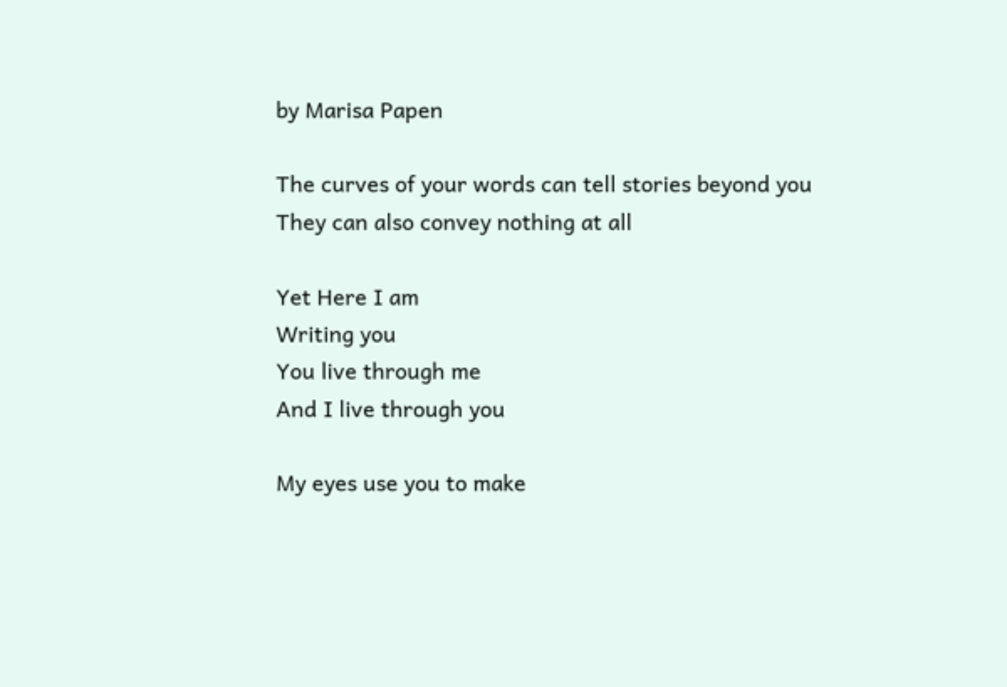by Marisa Papen

The curves of your words can tell stories beyond you
They can also convey nothing at all

Yet Here I am
Writing you
You live through me
And I live through you

My eyes use you to make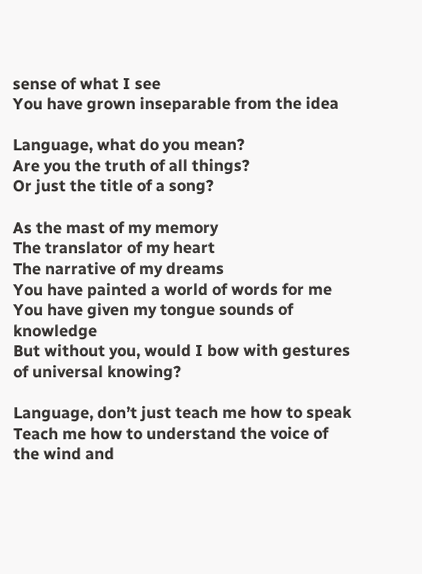sense of what I see
You have grown inseparable from the idea

Language, what do you mean?
Are you the truth of all things?
Or just the title of a song?

As the mast of my memory
The translator of my heart
The narrative of my dreams
You have painted a world of words for me
You have given my tongue sounds of knowledge
But without you, would I bow with gestures of universal knowing?

Language, don’t just teach me how to speak
Teach me how to understand the voice of the wind and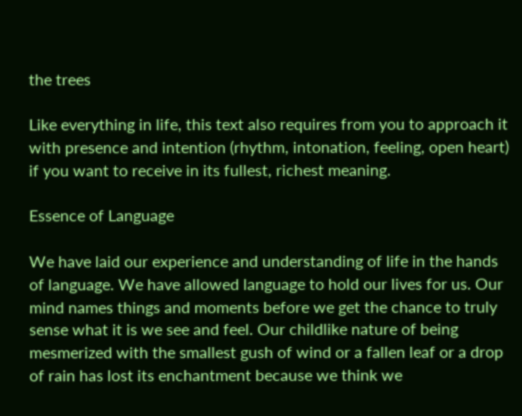the trees

Like everything in life, this text also requires from you to approach it with presence and intention (rhythm, intonation, feeling, open heart) if you want to receive in its fullest, richest meaning.

Essence of Language

We have laid our experience and understanding of life in the hands of language. We have allowed language to hold our lives for us. Our mind names things and moments before we get the chance to truly sense what it is we see and feel. Our childlike nature of being mesmerized with the smallest gush of wind or a fallen leaf or a drop of rain has lost its enchantment because we think we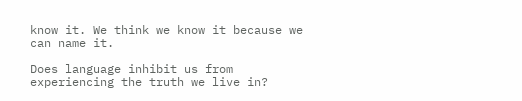know it. We think we know it because we can name it.

Does language inhibit us from experiencing the truth we live in?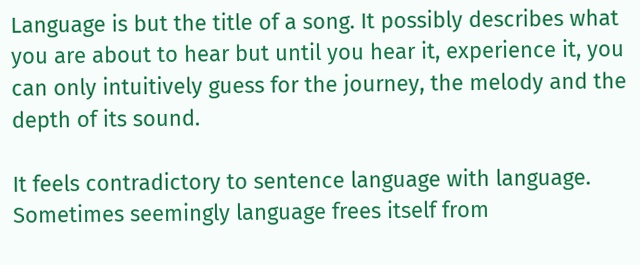Language is but the title of a song. It possibly describes what you are about to hear but until you hear it, experience it, you can only intuitively guess for the journey, the melody and the depth of its sound.

It feels contradictory to sentence language with language. Sometimes seemingly language frees itself from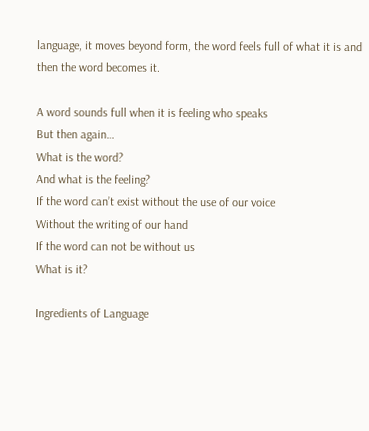language, it moves beyond form, the word feels full of what it is and then the word becomes it.

A word sounds full when it is feeling who speaks
But then again…
What is the word?
And what is the feeling?
If the word can’t exist without the use of our voice
Without the writing of our hand
If the word can not be without us
What is it?

Ingredients of Language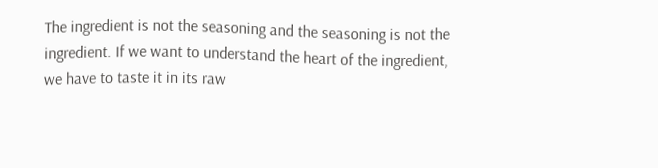The ingredient is not the seasoning and the seasoning is not the ingredient. If we want to understand the heart of the ingredient, we have to taste it in its raw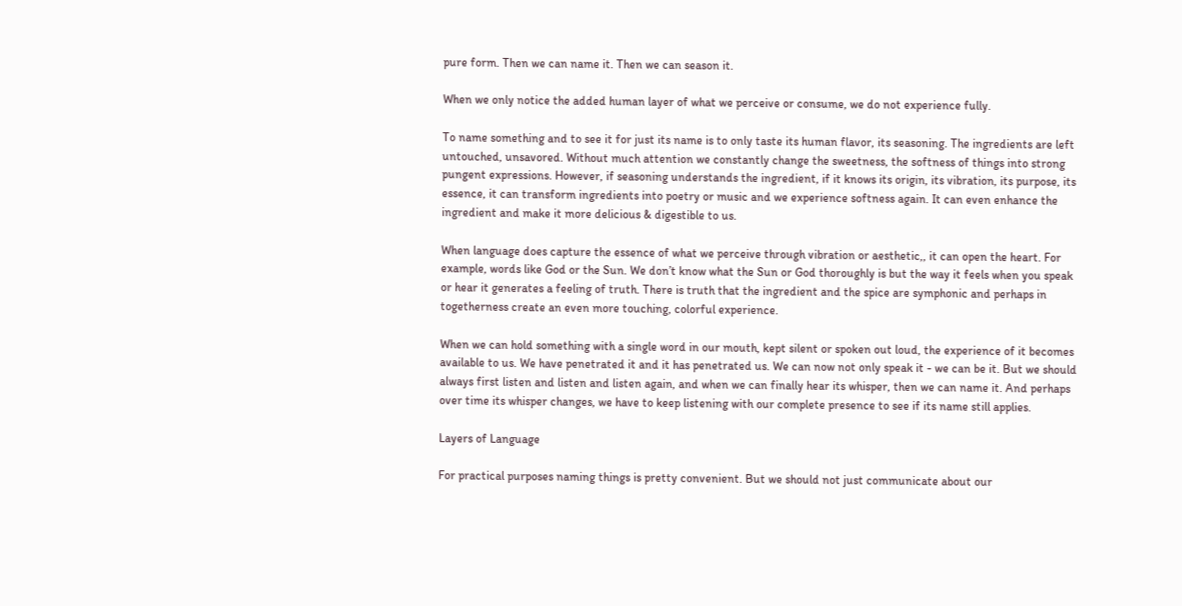pure form. Then we can name it. Then we can season it.

When we only notice the added human layer of what we perceive or consume, we do not experience fully.

To name something and to see it for just its name is to only taste its human flavor, its seasoning. The ingredients are left untouched, unsavored. Without much attention we constantly change the sweetness, the softness of things into strong pungent expressions. However, if seasoning understands the ingredient, if it knows its origin, its vibration, its purpose, its essence, it can transform ingredients into poetry or music and we experience softness again. It can even enhance the ingredient and make it more delicious & digestible to us.

When language does capture the essence of what we perceive through vibration or aesthetic,, it can open the heart. For example, words like God or the Sun. We don’t know what the Sun or God thoroughly is but the way it feels when you speak or hear it generates a feeling of truth. There is truth that the ingredient and the spice are symphonic and perhaps in togetherness create an even more touching, colorful experience.

When we can hold something with a single word in our mouth, kept silent or spoken out loud, the experience of it becomes available to us. We have penetrated it and it has penetrated us. We can now not only speak it - we can be it. But we should always first listen and listen and listen again, and when we can finally hear its whisper, then we can name it. And perhaps over time its whisper changes, we have to keep listening with our complete presence to see if its name still applies.

Layers of Language

For practical purposes naming things is pretty convenient. But we should not just communicate about our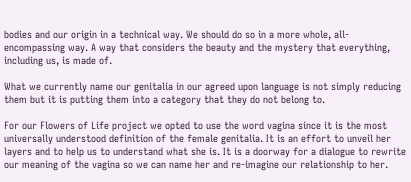bodies and our origin in a technical way. We should do so in a more whole, all-encompassing way. A way that considers the beauty and the mystery that everything, including us, is made of.

What we currently name our genitalia in our agreed upon language is not simply reducing them but it is putting them into a category that they do not belong to.

For our Flowers of Life project we opted to use the word vagina since it is the most universally understood definition of the female genitalia. It is an effort to unveil her layers and to help us to understand what she is. It is a doorway for a dialogue to rewrite our meaning of the vagina so we can name her and re-imagine our relationship to her.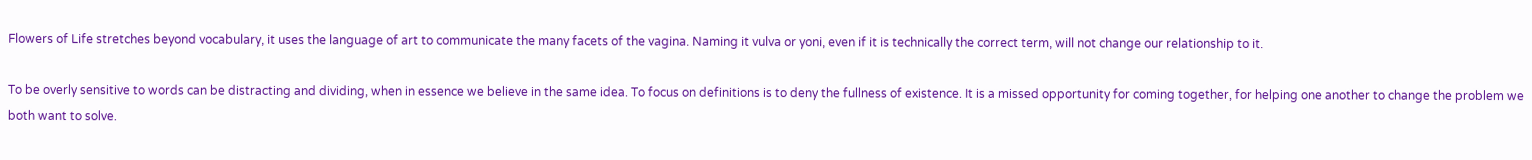Flowers of Life stretches beyond vocabulary, it uses the language of art to communicate the many facets of the vagina. Naming it vulva or yoni, even if it is technically the correct term, will not change our relationship to it.

To be overly sensitive to words can be distracting and dividing, when in essence we believe in the same idea. To focus on definitions is to deny the fullness of existence. It is a missed opportunity for coming together, for helping one another to change the problem we both want to solve.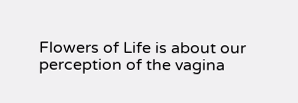Flowers of Life is about our perception of the vagina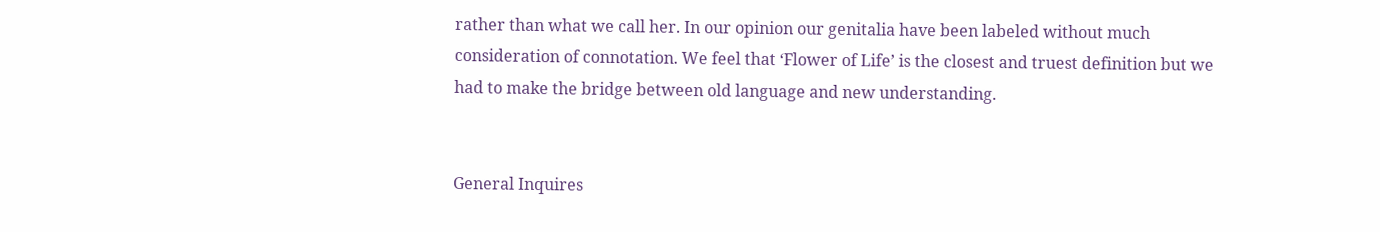rather than what we call her. In our opinion our genitalia have been labeled without much consideration of connotation. We feel that ‘Flower of Life’ is the closest and truest definition but we had to make the bridge between old language and new understanding.


General Inquires